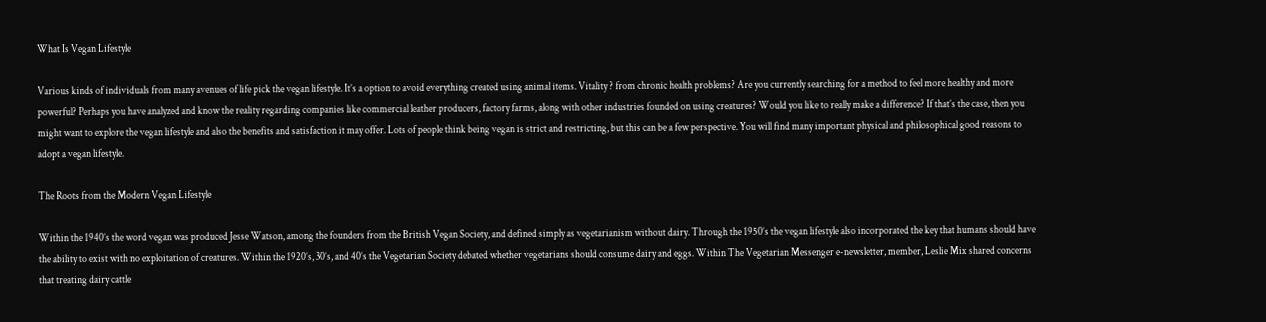What Is Vegan Lifestyle

Various kinds of individuals from many avenues of life pick the vegan lifestyle. It’s a option to avoid everything created using animal items. Vitality ? from chronic health problems? Are you currently searching for a method to feel more healthy and more powerful? Perhaps you have analyzed and know the reality regarding companies like commercial leather producers, factory farms, along with other industries founded on using creatures? Would you like to really make a difference? If that’s the case, then you might want to explore the vegan lifestyle and also the benefits and satisfaction it may offer. Lots of people think being vegan is strict and restricting, but this can be a few perspective. You will find many important physical and philosophical good reasons to adopt a vegan lifestyle.

The Roots from the Modern Vegan Lifestyle

Within the 1940’s the word vegan was produced Jesse Watson, among the founders from the British Vegan Society, and defined simply as vegetarianism without dairy. Through the 1950’s the vegan lifestyle also incorporated the key that humans should have the ability to exist with no exploitation of creatures. Within the 1920’s, 30’s, and 40’s the Vegetarian Society debated whether vegetarians should consume dairy and eggs. Within The Vegetarian Messenger e-newsletter, member, Leslie Mix shared concerns that treating dairy cattle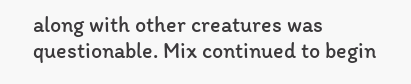along with other creatures was questionable. Mix continued to begin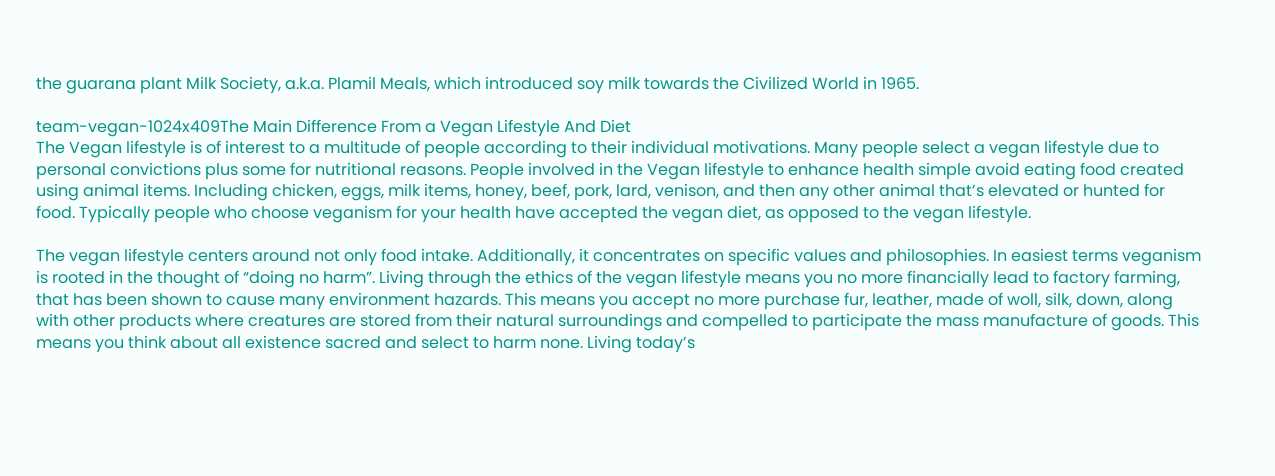the guarana plant Milk Society, a.k.a. Plamil Meals, which introduced soy milk towards the Civilized World in 1965.

team-vegan-1024x409The Main Difference From a Vegan Lifestyle And Diet
The Vegan lifestyle is of interest to a multitude of people according to their individual motivations. Many people select a vegan lifestyle due to personal convictions plus some for nutritional reasons. People involved in the Vegan lifestyle to enhance health simple avoid eating food created using animal items. Including chicken, eggs, milk items, honey, beef, pork, lard, venison, and then any other animal that’s elevated or hunted for food. Typically people who choose veganism for your health have accepted the vegan diet, as opposed to the vegan lifestyle.

The vegan lifestyle centers around not only food intake. Additionally, it concentrates on specific values and philosophies. In easiest terms veganism is rooted in the thought of “doing no harm”. Living through the ethics of the vegan lifestyle means you no more financially lead to factory farming, that has been shown to cause many environment hazards. This means you accept no more purchase fur, leather, made of woll, silk, down, along with other products where creatures are stored from their natural surroundings and compelled to participate the mass manufacture of goods. This means you think about all existence sacred and select to harm none. Living today’s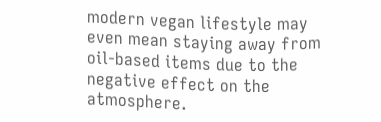modern vegan lifestyle may even mean staying away from oil-based items due to the negative effect on the atmosphere.